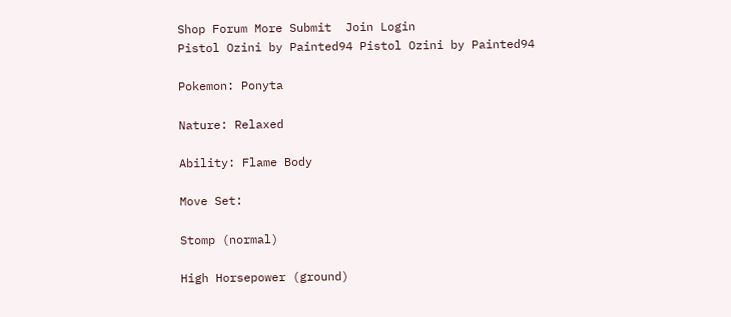Shop Forum More Submit  Join Login
Pistol Ozini by Painted94 Pistol Ozini by Painted94

Pokemon: Ponyta

Nature: Relaxed

Ability: Flame Body

Move Set:

Stomp (normal)

High Horsepower (ground)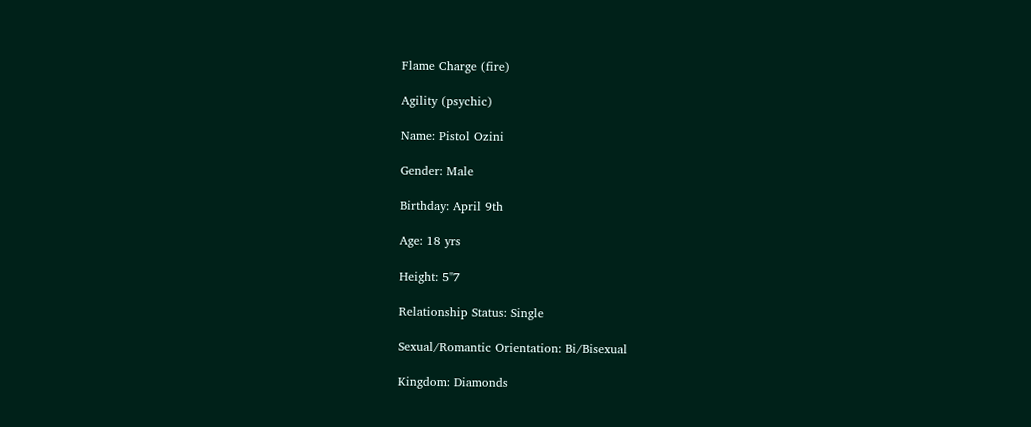Flame Charge (fire)

Agility (psychic)

Name: Pistol Ozini

Gender: Male

Birthday: April 9th

Age: 18 yrs

Height: 5"7

Relationship Status: Single

Sexual/Romantic Orientation: Bi/Bisexual

Kingdom: Diamonds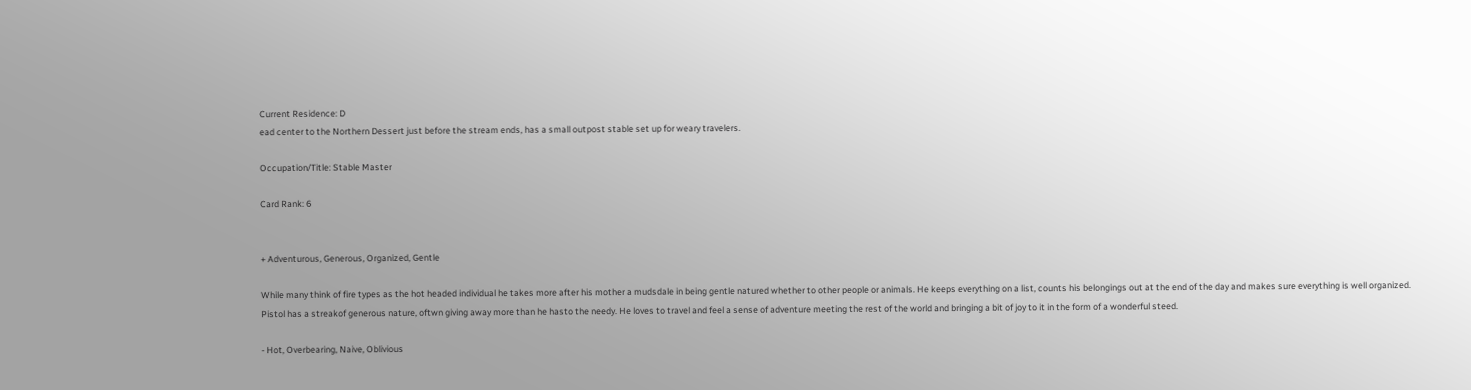Current Residence: D
ead center to the Northern Dessert just before the stream ends, has a small outpost stable set up for weary travelers.

Occupation/Title: Stable Master

Card Rank: 6


+ Adventurous, Generous, Organized, Gentle

While many think of fire types as the hot headed individual he takes more after his mother a mudsdale in being gentle natured whether to other people or animals. He keeps everything on a list, counts his belongings out at the end of the day and makes sure everything is well organized. Pistol has a streakof generous nature, oftwn giving away more than he hasto the needy. He loves to travel and feel a sense of adventure meeting the rest of the world and bringing a bit of joy to it in the form of a wonderful steed.

- Hot, Overbearing, Naive, Oblivious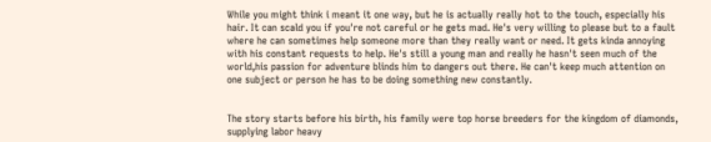While you might think i meant it one way, but he is actually really hot to the touch, especially his hair. It can scald you if you're not careful or he gets mad. He's very willing to please but to a fault where he can sometimes help someone more than they really want or need. It gets kinda annoying with his constant requests to help. He's still a young man and really he hasn't seen much of the world,his passion for adventure blinds him to dangers out there. He can't keep much attention on one subject or person he has to be doing something new constantly.


The story starts before his birth, his family were top horse breeders for the kingdom of diamonds, supplying labor heavy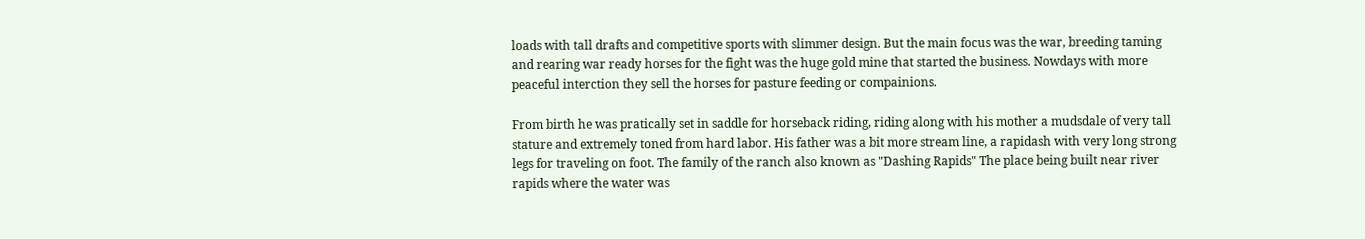loads with tall drafts and competitive sports with slimmer design. But the main focus was the war, breeding taming and rearing war ready horses for the fight was the huge gold mine that started the business. Nowdays with more peaceful interction they sell the horses for pasture feeding or compainions.

From birth he was pratically set in saddle for horseback riding, riding along with his mother a mudsdale of very tall stature and extremely toned from hard labor. His father was a bit more stream line, a rapidash with very long strong legs for traveling on foot. The family of the ranch also known as "Dashing Rapids" The place being built near river rapids where the water was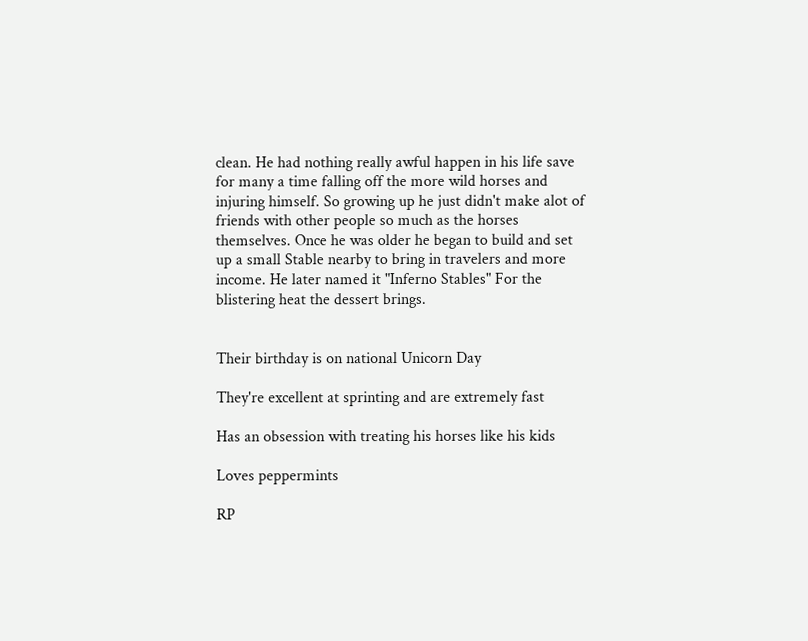clean. He had nothing really awful happen in his life save for many a time falling off the more wild horses and injuring himself. So growing up he just didn't make alot of friends with other people so much as the horses themselves. Once he was older he began to build and set up a small Stable nearby to bring in travelers and more income. He later named it "Inferno Stables" For the blistering heat the dessert brings.


Their birthday is on national Unicorn Day

They're excellent at sprinting and are extremely fast

Has an obsession with treating his horses like his kids

Loves peppermints

RP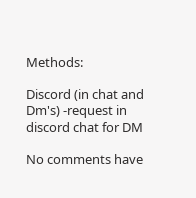Methods:

Discord (in chat and Dm's) -request in discord chat for DM

No comments have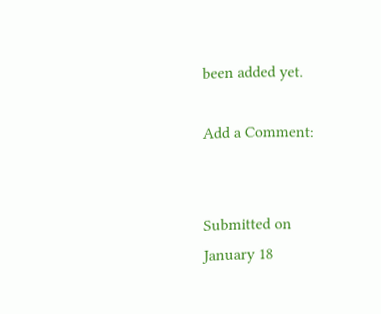been added yet.

Add a Comment:


Submitted on
January 18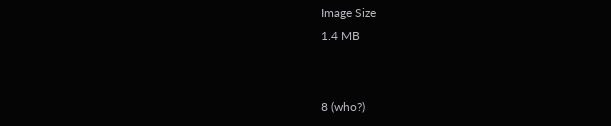Image Size
1.4 MB


8 (who?)